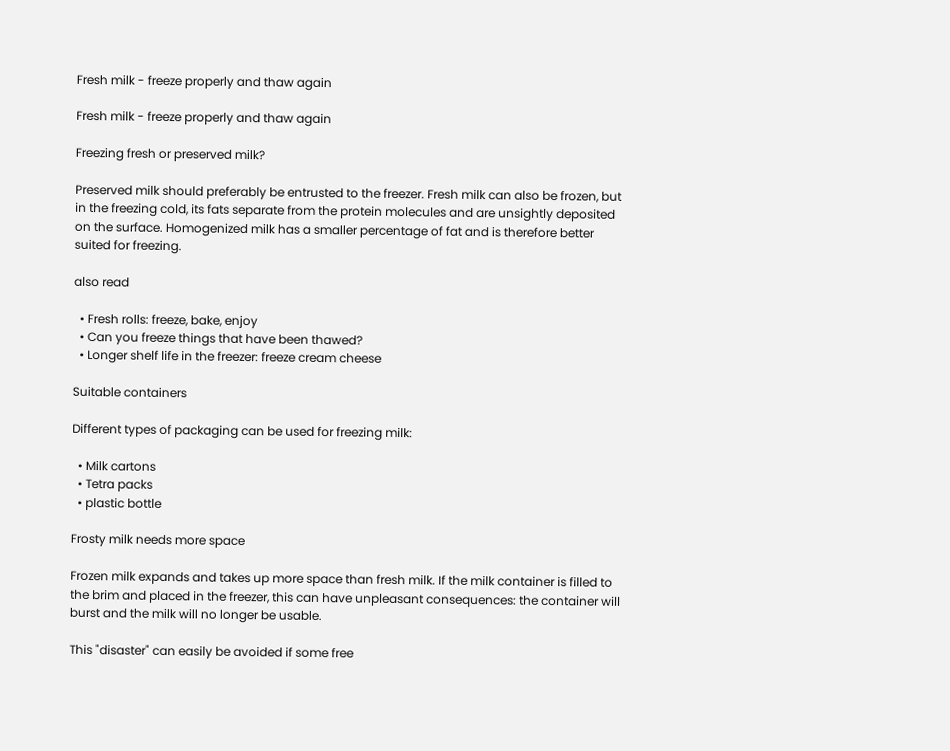Fresh milk - freeze properly and thaw again

Fresh milk - freeze properly and thaw again

Freezing fresh or preserved milk?

Preserved milk should preferably be entrusted to the freezer. Fresh milk can also be frozen, but in the freezing cold, its fats separate from the protein molecules and are unsightly deposited on the surface. Homogenized milk has a smaller percentage of fat and is therefore better suited for freezing.

also read

  • Fresh rolls: freeze, bake, enjoy
  • Can you freeze things that have been thawed?
  • Longer shelf life in the freezer: freeze cream cheese

Suitable containers

Different types of packaging can be used for freezing milk:

  • Milk cartons
  • Tetra packs
  • plastic bottle

Frosty milk needs more space

Frozen milk expands and takes up more space than fresh milk. If the milk container is filled to the brim and placed in the freezer, this can have unpleasant consequences: the container will burst and the milk will no longer be usable.

This "disaster" can easily be avoided if some free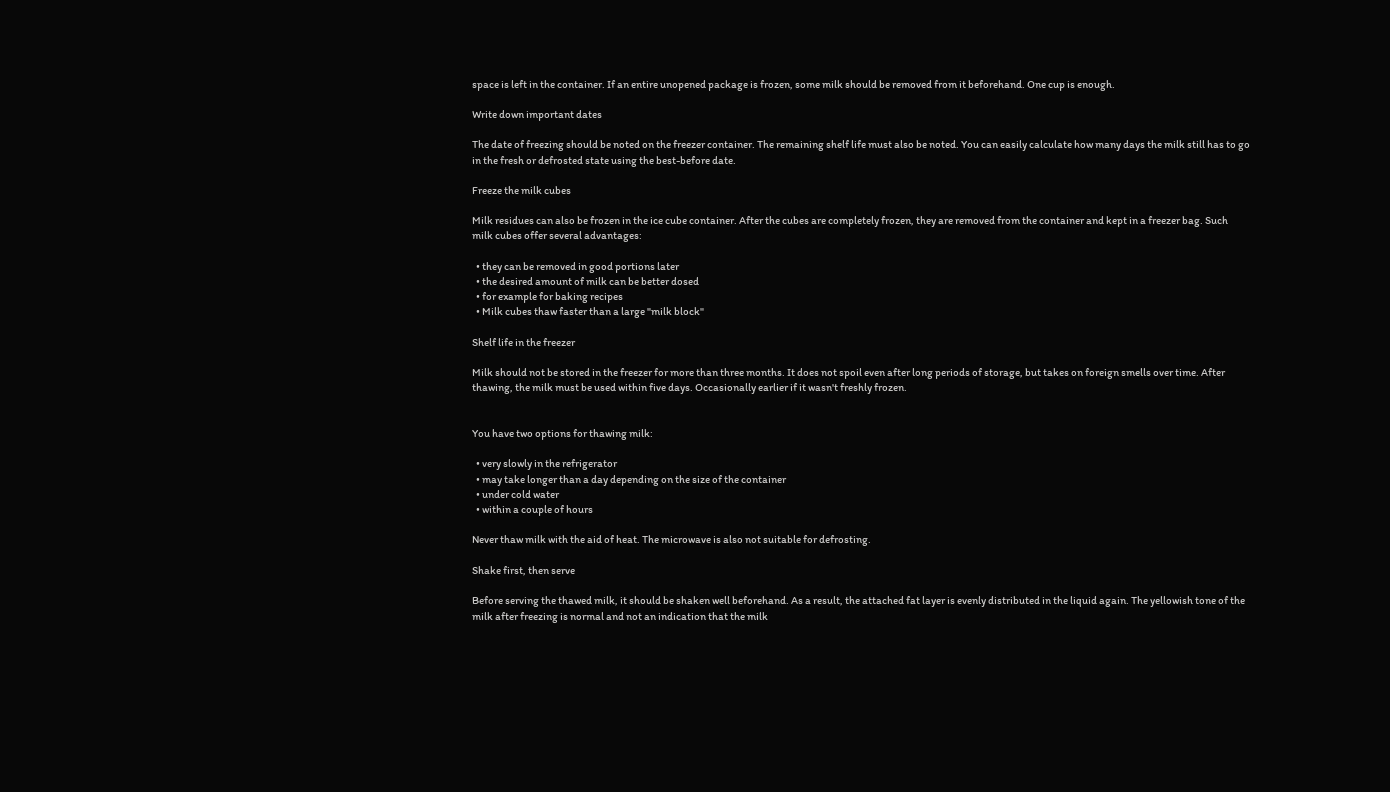space is left in the container. If an entire unopened package is frozen, some milk should be removed from it beforehand. One cup is enough.

Write down important dates

The date of freezing should be noted on the freezer container. The remaining shelf life must also be noted. You can easily calculate how many days the milk still has to go in the fresh or defrosted state using the best-before date.

Freeze the milk cubes

Milk residues can also be frozen in the ice cube container. After the cubes are completely frozen, they are removed from the container and kept in a freezer bag. Such milk cubes offer several advantages:

  • they can be removed in good portions later
  • the desired amount of milk can be better dosed
  • for example for baking recipes
  • Milk cubes thaw faster than a large "milk block"

Shelf life in the freezer

Milk should not be stored in the freezer for more than three months. It does not spoil even after long periods of storage, but takes on foreign smells over time. After thawing, the milk must be used within five days. Occasionally earlier if it wasn't freshly frozen.


You have two options for thawing milk:

  • very slowly in the refrigerator
  • may take longer than a day depending on the size of the container
  • under cold water
  • within a couple of hours

Never thaw milk with the aid of heat. The microwave is also not suitable for defrosting.

Shake first, then serve

Before serving the thawed milk, it should be shaken well beforehand. As a result, the attached fat layer is evenly distributed in the liquid again. The yellowish tone of the milk after freezing is normal and not an indication that the milk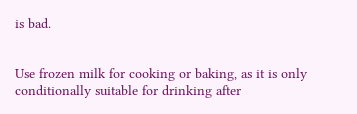is bad.


Use frozen milk for cooking or baking, as it is only conditionally suitable for drinking after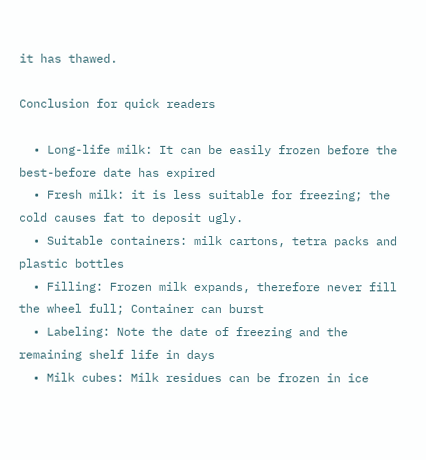it has thawed.

Conclusion for quick readers

  • Long-life milk: It can be easily frozen before the best-before date has expired
  • Fresh milk: it is less suitable for freezing; the cold causes fat to deposit ugly.
  • Suitable containers: milk cartons, tetra packs and plastic bottles
  • Filling: Frozen milk expands, therefore never fill the wheel full; Container can burst
  • Labeling: Note the date of freezing and the remaining shelf life in days
  • Milk cubes: Milk residues can be frozen in ice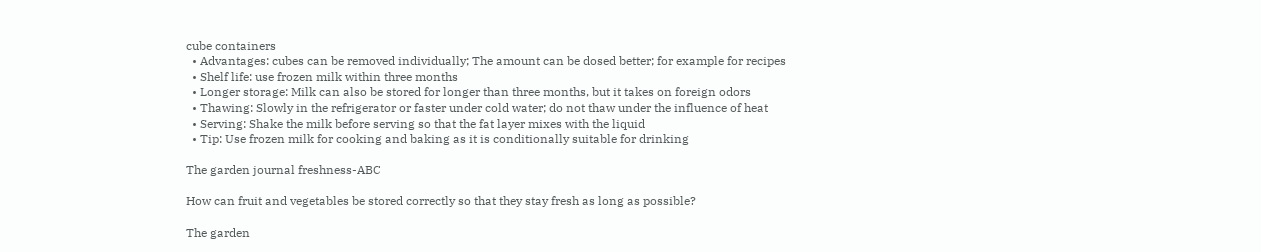cube containers
  • Advantages: cubes can be removed individually; The amount can be dosed better; for example for recipes
  • Shelf life: use frozen milk within three months
  • Longer storage: Milk can also be stored for longer than three months, but it takes on foreign odors
  • Thawing: Slowly in the refrigerator or faster under cold water; do not thaw under the influence of heat
  • Serving: Shake the milk before serving so that the fat layer mixes with the liquid
  • Tip: Use frozen milk for cooking and baking as it is conditionally suitable for drinking

The garden journal freshness-ABC

How can fruit and vegetables be stored correctly so that they stay fresh as long as possible?

The garden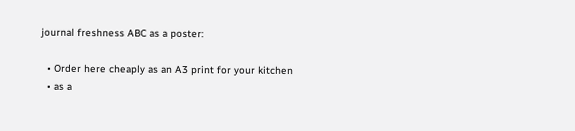journal freshness ABC as a poster:

  • Order here cheaply as an A3 print for your kitchen
  • as a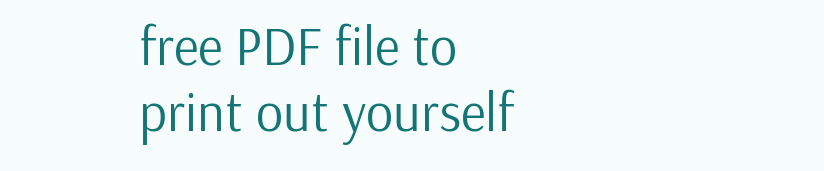free PDF file to print out yourself